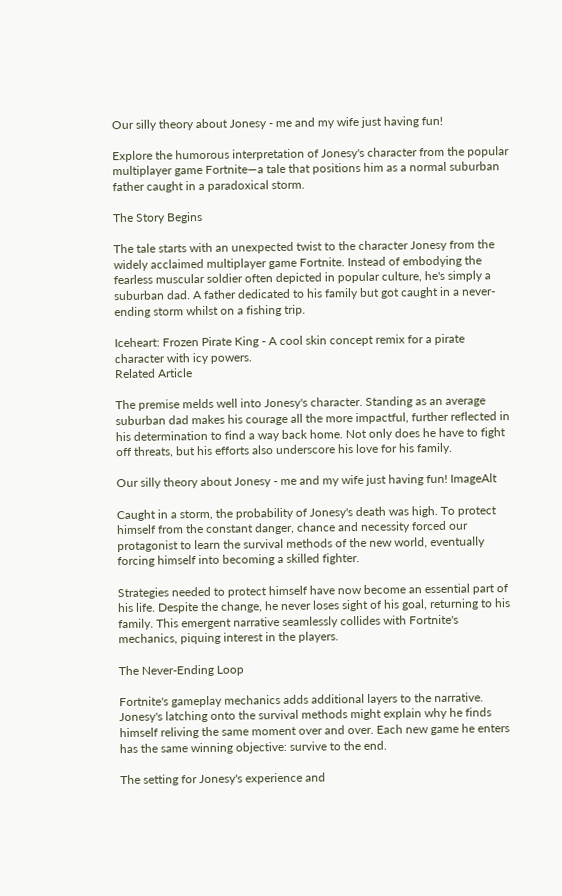Our silly theory about Jonesy - me and my wife just having fun!

Explore the humorous interpretation of Jonesy's character from the popular multiplayer game Fortnite—a tale that positions him as a normal suburban father caught in a paradoxical storm.

The Story Begins

The tale starts with an unexpected twist to the character Jonesy from the widely acclaimed multiplayer game Fortnite. Instead of embodying the fearless muscular soldier often depicted in popular culture, he's simply a suburban dad. A father dedicated to his family but got caught in a never-ending storm whilst on a fishing trip.

Iceheart: Frozen Pirate King - A cool skin concept remix for a pirate character with icy powers.
Related Article

The premise melds well into Jonesy's character. Standing as an average suburban dad makes his courage all the more impactful, further reflected in his determination to find a way back home. Not only does he have to fight off threats, but his efforts also underscore his love for his family.

Our silly theory about Jonesy - me and my wife just having fun! ImageAlt

Caught in a storm, the probability of Jonesy's death was high. To protect himself from the constant danger, chance and necessity forced our protagonist to learn the survival methods of the new world, eventually forcing himself into becoming a skilled fighter.

Strategies needed to protect himself have now become an essential part of his life. Despite the change, he never loses sight of his goal, returning to his family. This emergent narrative seamlessly collides with Fortnite's mechanics, piquing interest in the players.

The Never-Ending Loop

Fortnite's gameplay mechanics adds additional layers to the narrative. Jonesy's latching onto the survival methods might explain why he finds himself reliving the same moment over and over. Each new game he enters has the same winning objective: survive to the end.

The setting for Jonesy's experience and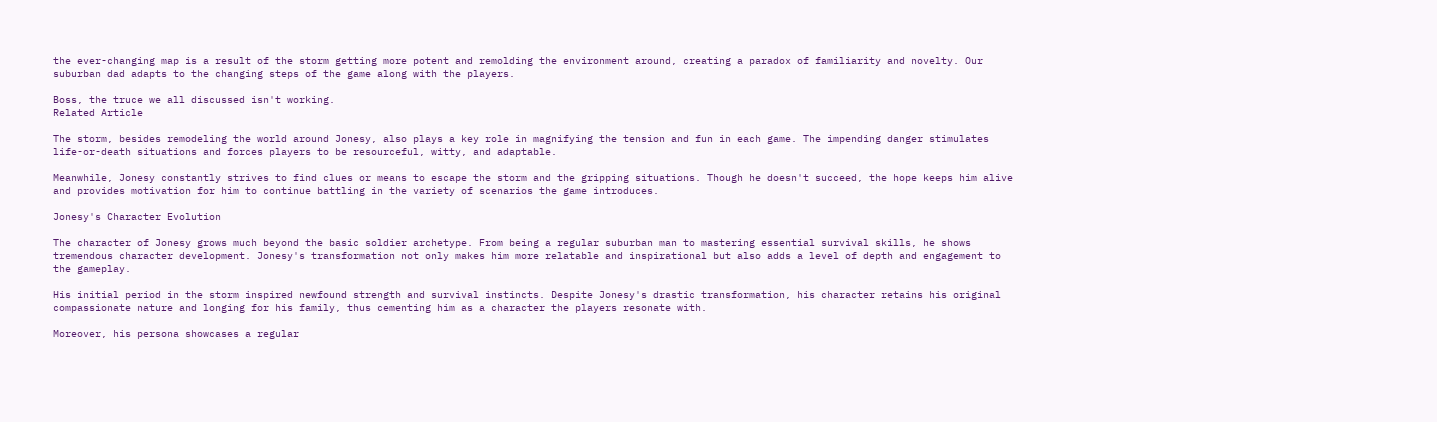the ever-changing map is a result of the storm getting more potent and remolding the environment around, creating a paradox of familiarity and novelty. Our suburban dad adapts to the changing steps of the game along with the players.

Boss, the truce we all discussed isn't working.
Related Article

The storm, besides remodeling the world around Jonesy, also plays a key role in magnifying the tension and fun in each game. The impending danger stimulates life-or-death situations and forces players to be resourceful, witty, and adaptable.

Meanwhile, Jonesy constantly strives to find clues or means to escape the storm and the gripping situations. Though he doesn't succeed, the hope keeps him alive and provides motivation for him to continue battling in the variety of scenarios the game introduces.

Jonesy's Character Evolution

The character of Jonesy grows much beyond the basic soldier archetype. From being a regular suburban man to mastering essential survival skills, he shows tremendous character development. Jonesy's transformation not only makes him more relatable and inspirational but also adds a level of depth and engagement to the gameplay.

His initial period in the storm inspired newfound strength and survival instincts. Despite Jonesy's drastic transformation, his character retains his original compassionate nature and longing for his family, thus cementing him as a character the players resonate with.

Moreover, his persona showcases a regular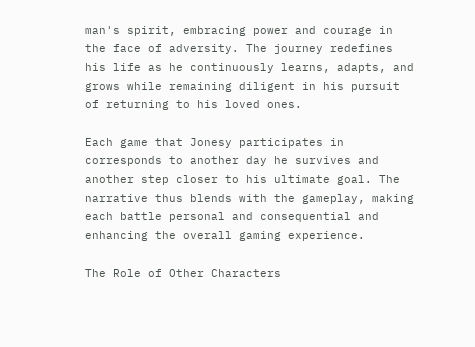man's spirit, embracing power and courage in the face of adversity. The journey redefines his life as he continuously learns, adapts, and grows while remaining diligent in his pursuit of returning to his loved ones.

Each game that Jonesy participates in corresponds to another day he survives and another step closer to his ultimate goal. The narrative thus blends with the gameplay, making each battle personal and consequential and enhancing the overall gaming experience.

The Role of Other Characters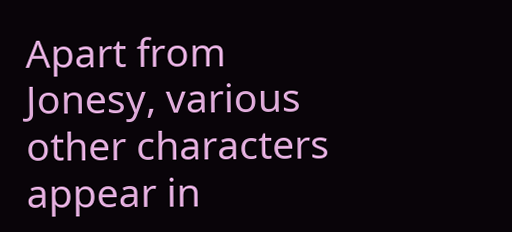Apart from Jonesy, various other characters appear in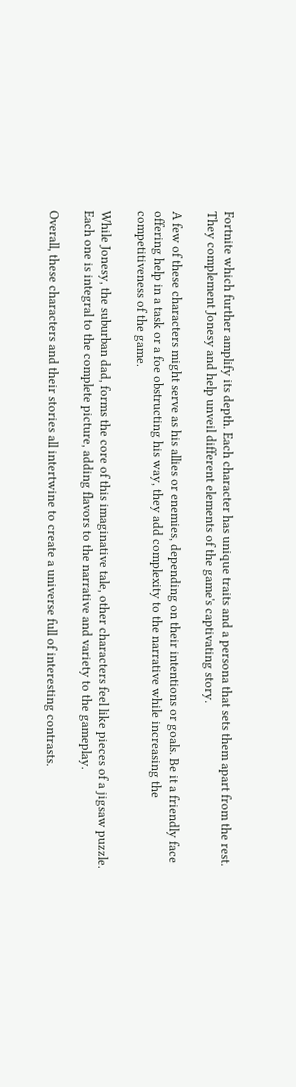Fortnite which further amplify its depth. Each character has unique traits and a persona that sets them apart from the rest. They complement Jonesy and help unveil different elements of the game's captivating story.

A few of these characters might serve as his allies or enemies, depending on their intentions or goals. Be it a friendly face offering help in a task or a foe obstructing his way, they add complexity to the narrative while increasing the competitiveness of the game.

While Jonesy, the suburban dad, forms the core of this imaginative tale, other characters feel like pieces of a jigsaw puzzle. Each one is integral to the complete picture, adding flavors to the narrative and variety to the gameplay.

Overall, these characters and their stories all intertwine to create a universe full of interesting contrasts.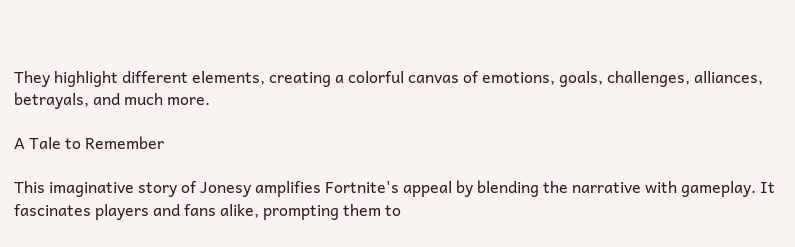They highlight different elements, creating a colorful canvas of emotions, goals, challenges, alliances, betrayals, and much more.

A Tale to Remember

This imaginative story of Jonesy amplifies Fortnite's appeal by blending the narrative with gameplay. It fascinates players and fans alike, prompting them to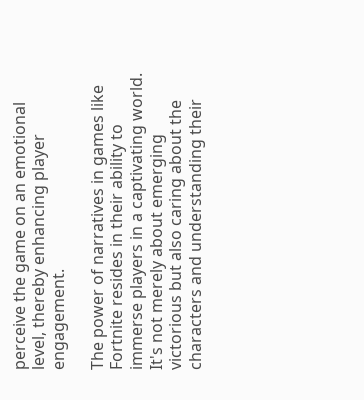perceive the game on an emotional level, thereby enhancing player engagement.

The power of narratives in games like Fortnite resides in their ability to immerse players in a captivating world. It's not merely about emerging victorious but also caring about the characters and understanding their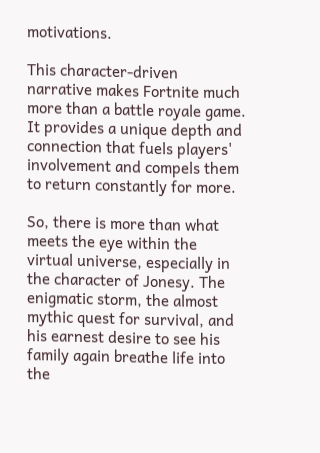motivations.

This character-driven narrative makes Fortnite much more than a battle royale game. It provides a unique depth and connection that fuels players' involvement and compels them to return constantly for more.

So, there is more than what meets the eye within the virtual universe, especially in the character of Jonesy. The enigmatic storm, the almost mythic quest for survival, and his earnest desire to see his family again breathe life into the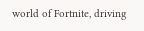world of Fortnite, driving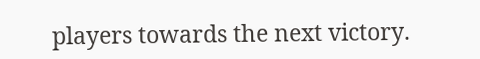players towards the next victory.